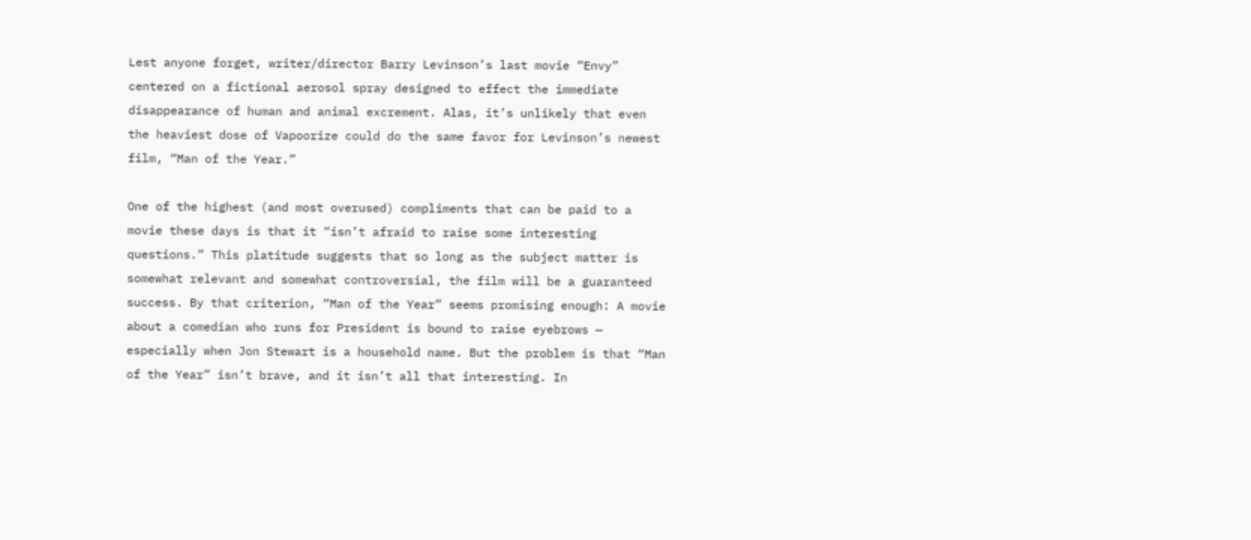Lest anyone forget, writer/director Barry Levinson’s last movie “Envy” centered on a fictional aerosol spray designed to effect the immediate disappearance of human and animal excrement. Alas, it’s unlikely that even the heaviest dose of Vapoorize could do the same favor for Levinson’s newest film, “Man of the Year.”

One of the highest (and most overused) compliments that can be paid to a movie these days is that it “isn’t afraid to raise some interesting questions.” This platitude suggests that so long as the subject matter is somewhat relevant and somewhat controversial, the film will be a guaranteed success. By that criterion, “Man of the Year” seems promising enough: A movie about a comedian who runs for President is bound to raise eyebrows — especially when Jon Stewart is a household name. But the problem is that “Man of the Year” isn’t brave, and it isn’t all that interesting. In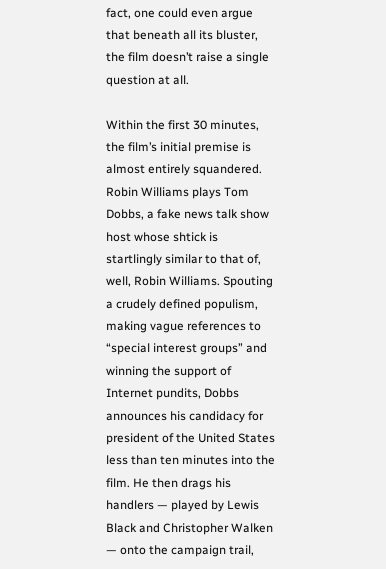fact, one could even argue that beneath all its bluster, the film doesn’t raise a single question at all.

Within the first 30 minutes, the film’s initial premise is almost entirely squandered. Robin Williams plays Tom Dobbs, a fake news talk show host whose shtick is startlingly similar to that of, well, Robin Williams. Spouting a crudely defined populism, making vague references to “special interest groups” and winning the support of Internet pundits, Dobbs announces his candidacy for president of the United States less than ten minutes into the film. He then drags his handlers — played by Lewis Black and Christopher Walken — onto the campaign trail,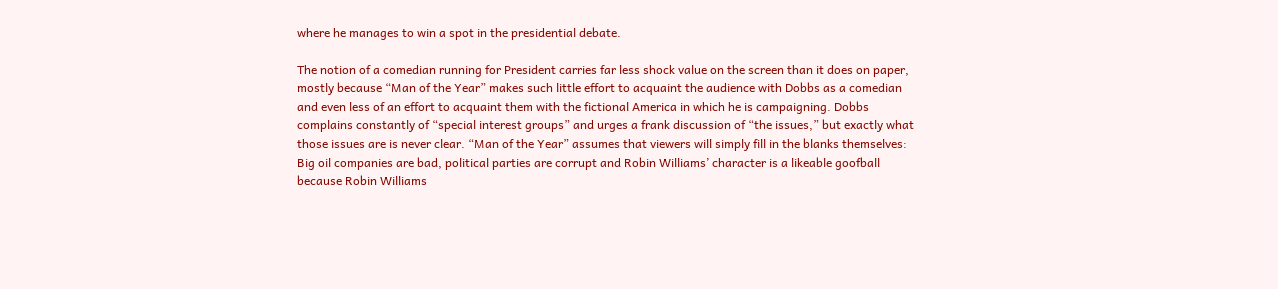where he manages to win a spot in the presidential debate.

The notion of a comedian running for President carries far less shock value on the screen than it does on paper, mostly because “Man of the Year” makes such little effort to acquaint the audience with Dobbs as a comedian and even less of an effort to acquaint them with the fictional America in which he is campaigning. Dobbs complains constantly of “special interest groups” and urges a frank discussion of “the issues,” but exactly what those issues are is never clear. “Man of the Year” assumes that viewers will simply fill in the blanks themselves: Big oil companies are bad, political parties are corrupt and Robin Williams’ character is a likeable goofball because Robin Williams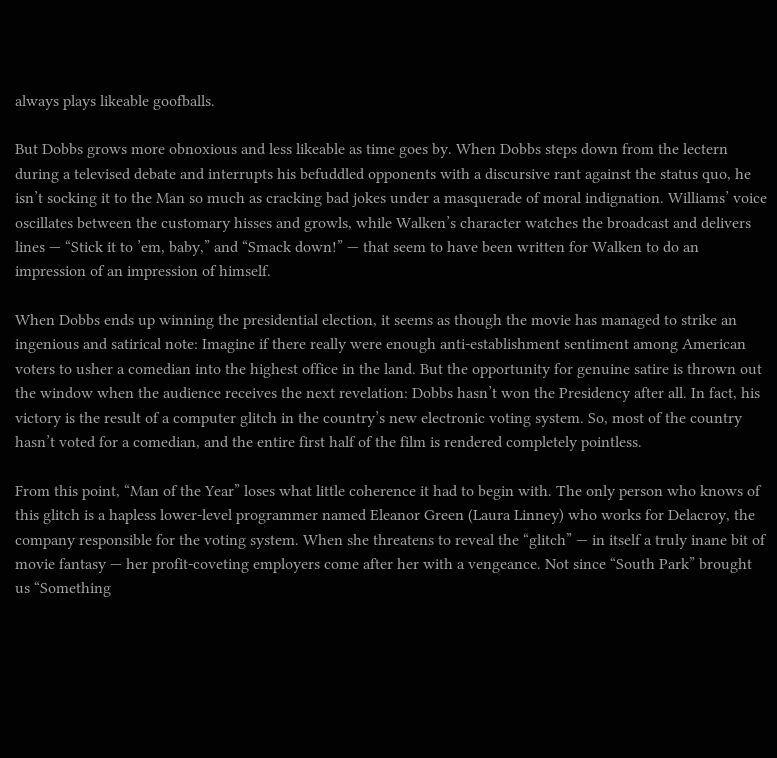always plays likeable goofballs.

But Dobbs grows more obnoxious and less likeable as time goes by. When Dobbs steps down from the lectern during a televised debate and interrupts his befuddled opponents with a discursive rant against the status quo, he isn’t socking it to the Man so much as cracking bad jokes under a masquerade of moral indignation. Williams’ voice oscillates between the customary hisses and growls, while Walken’s character watches the broadcast and delivers lines — “Stick it to ’em, baby,” and “Smack down!” — that seem to have been written for Walken to do an impression of an impression of himself.

When Dobbs ends up winning the presidential election, it seems as though the movie has managed to strike an ingenious and satirical note: Imagine if there really were enough anti-establishment sentiment among American voters to usher a comedian into the highest office in the land. But the opportunity for genuine satire is thrown out the window when the audience receives the next revelation: Dobbs hasn’t won the Presidency after all. In fact, his victory is the result of a computer glitch in the country’s new electronic voting system. So, most of the country hasn’t voted for a comedian, and the entire first half of the film is rendered completely pointless.

From this point, “Man of the Year” loses what little coherence it had to begin with. The only person who knows of this glitch is a hapless lower-level programmer named Eleanor Green (Laura Linney) who works for Delacroy, the company responsible for the voting system. When she threatens to reveal the “glitch” — in itself a truly inane bit of movie fantasy — her profit-coveting employers come after her with a vengeance. Not since “South Park” brought us “Something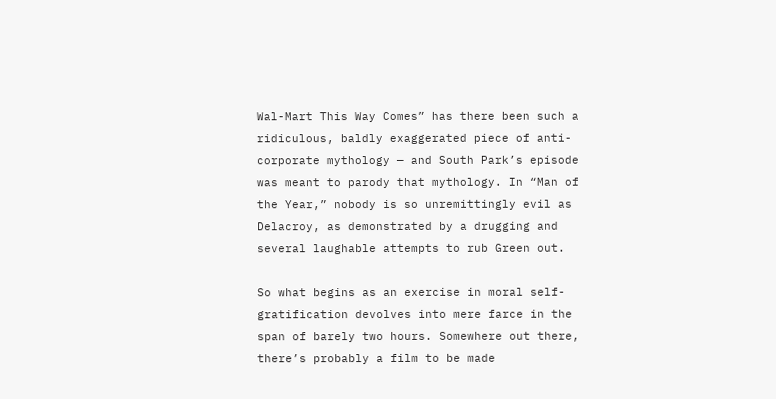Wal-Mart This Way Comes” has there been such a ridiculous, baldly exaggerated piece of anti-corporate mythology — and South Park’s episode was meant to parody that mythology. In “Man of the Year,” nobody is so unremittingly evil as Delacroy, as demonstrated by a drugging and several laughable attempts to rub Green out.

So what begins as an exercise in moral self-gratification devolves into mere farce in the span of barely two hours. Somewhere out there, there’s probably a film to be made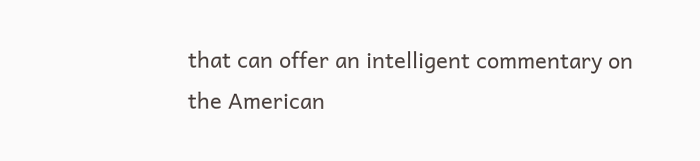that can offer an intelligent commentary on the American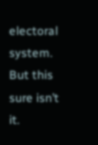electoral system. But this sure isn’t it.